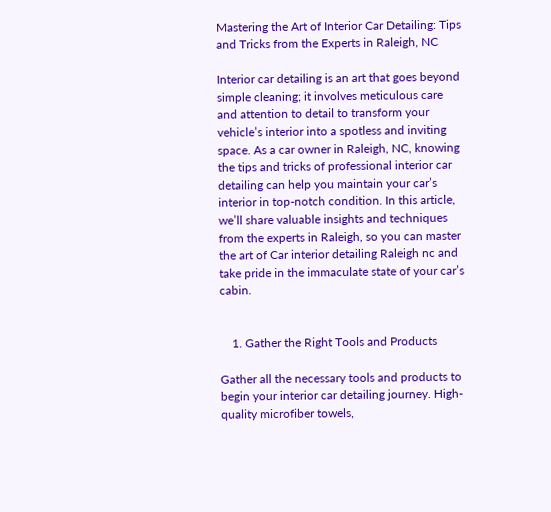Mastering the Art of Interior Car Detailing: Tips and Tricks from the Experts in Raleigh, NC

Interior car detailing is an art that goes beyond simple cleaning; it involves meticulous care and attention to detail to transform your vehicle’s interior into a spotless and inviting space. As a car owner in Raleigh, NC, knowing the tips and tricks of professional interior car detailing can help you maintain your car’s interior in top-notch condition. In this article, we’ll share valuable insights and techniques from the experts in Raleigh, so you can master the art of Car interior detailing Raleigh nc and take pride in the immaculate state of your car’s cabin.


    1. Gather the Right Tools and Products

Gather all the necessary tools and products to begin your interior car detailing journey. High-quality microfiber towels,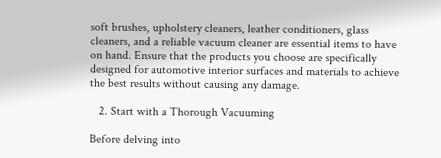soft brushes, upholstery cleaners, leather conditioners, glass cleaners, and a reliable vacuum cleaner are essential items to have on hand. Ensure that the products you choose are specifically designed for automotive interior surfaces and materials to achieve the best results without causing any damage.

   2. Start with a Thorough Vacuuming

Before delving into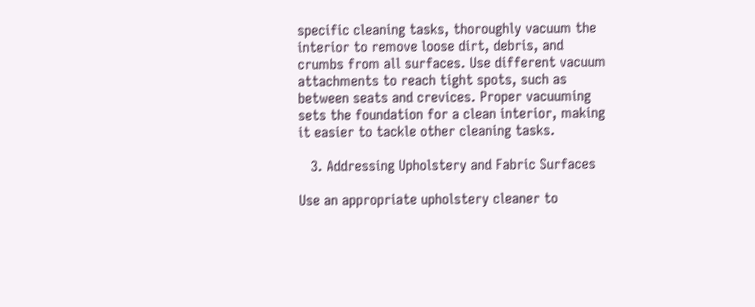specific cleaning tasks, thoroughly vacuum the interior to remove loose dirt, debris, and crumbs from all surfaces. Use different vacuum attachments to reach tight spots, such as between seats and crevices. Proper vacuuming sets the foundation for a clean interior, making it easier to tackle other cleaning tasks.

   3. Addressing Upholstery and Fabric Surfaces

Use an appropriate upholstery cleaner to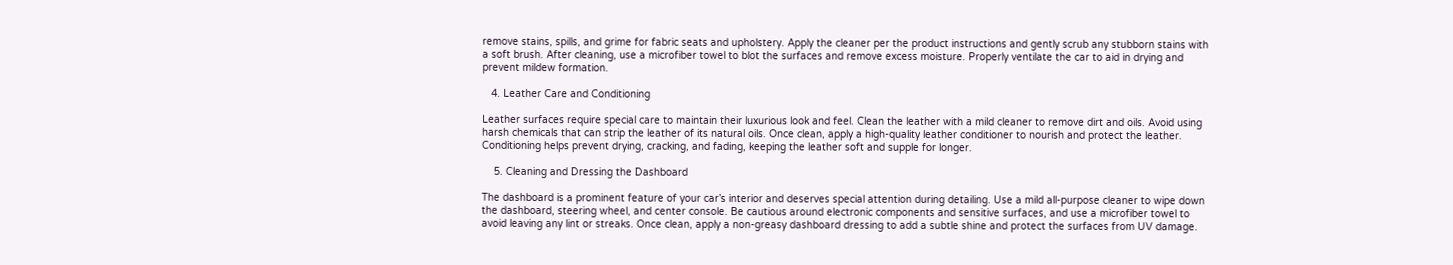remove stains, spills, and grime for fabric seats and upholstery. Apply the cleaner per the product instructions and gently scrub any stubborn stains with a soft brush. After cleaning, use a microfiber towel to blot the surfaces and remove excess moisture. Properly ventilate the car to aid in drying and prevent mildew formation.

   4. Leather Care and Conditioning

Leather surfaces require special care to maintain their luxurious look and feel. Clean the leather with a mild cleaner to remove dirt and oils. Avoid using harsh chemicals that can strip the leather of its natural oils. Once clean, apply a high-quality leather conditioner to nourish and protect the leather. Conditioning helps prevent drying, cracking, and fading, keeping the leather soft and supple for longer.

    5. Cleaning and Dressing the Dashboard

The dashboard is a prominent feature of your car’s interior and deserves special attention during detailing. Use a mild all-purpose cleaner to wipe down the dashboard, steering wheel, and center console. Be cautious around electronic components and sensitive surfaces, and use a microfiber towel to avoid leaving any lint or streaks. Once clean, apply a non-greasy dashboard dressing to add a subtle shine and protect the surfaces from UV damage.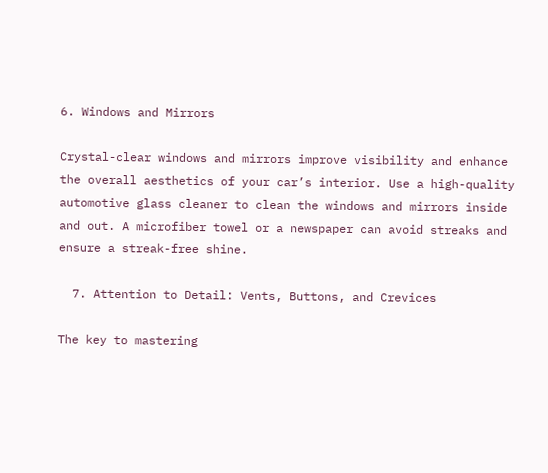6. Windows and Mirrors

Crystal-clear windows and mirrors improve visibility and enhance the overall aesthetics of your car’s interior. Use a high-quality automotive glass cleaner to clean the windows and mirrors inside and out. A microfiber towel or a newspaper can avoid streaks and ensure a streak-free shine.

  7. Attention to Detail: Vents, Buttons, and Crevices

The key to mastering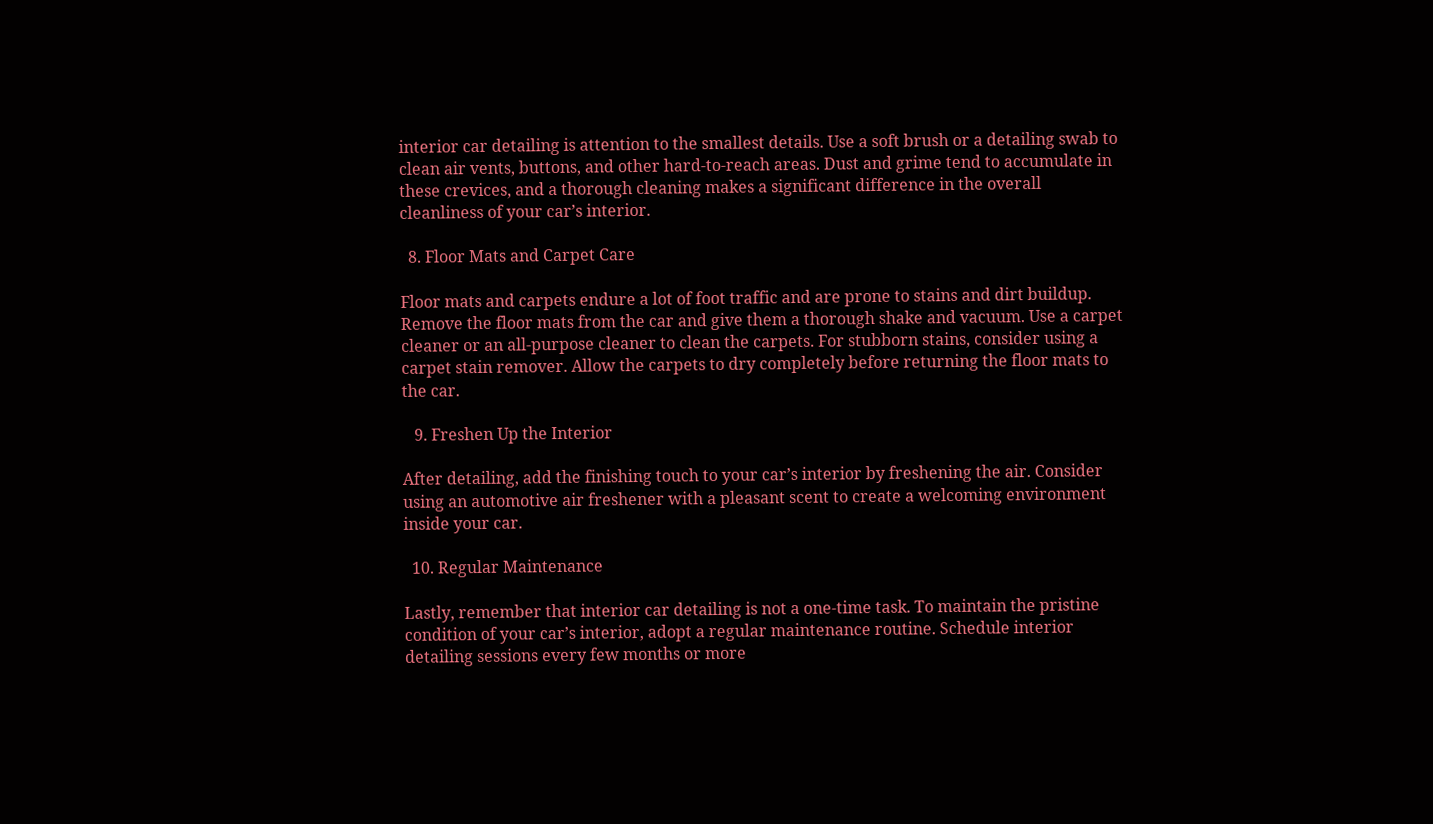interior car detailing is attention to the smallest details. Use a soft brush or a detailing swab to clean air vents, buttons, and other hard-to-reach areas. Dust and grime tend to accumulate in these crevices, and a thorough cleaning makes a significant difference in the overall cleanliness of your car’s interior.

  8. Floor Mats and Carpet Care

Floor mats and carpets endure a lot of foot traffic and are prone to stains and dirt buildup. Remove the floor mats from the car and give them a thorough shake and vacuum. Use a carpet cleaner or an all-purpose cleaner to clean the carpets. For stubborn stains, consider using a carpet stain remover. Allow the carpets to dry completely before returning the floor mats to the car.

   9. Freshen Up the Interior

After detailing, add the finishing touch to your car’s interior by freshening the air. Consider using an automotive air freshener with a pleasant scent to create a welcoming environment inside your car.

  10. Regular Maintenance

Lastly, remember that interior car detailing is not a one-time task. To maintain the pristine condition of your car’s interior, adopt a regular maintenance routine. Schedule interior detailing sessions every few months or more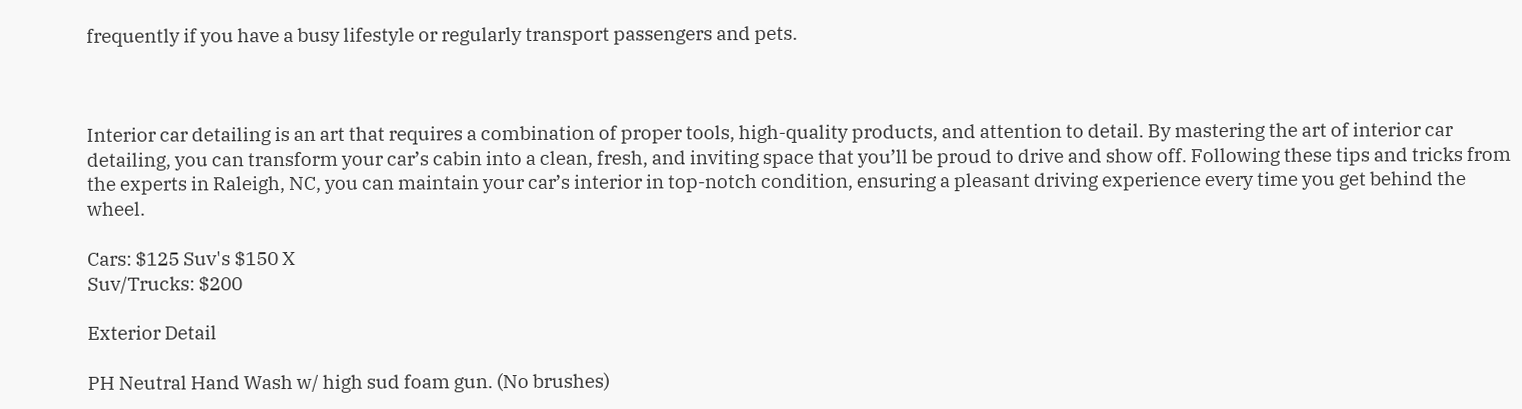frequently if you have a busy lifestyle or regularly transport passengers and pets.



Interior car detailing is an art that requires a combination of proper tools, high-quality products, and attention to detail. By mastering the art of interior car detailing, you can transform your car’s cabin into a clean, fresh, and inviting space that you’ll be proud to drive and show off. Following these tips and tricks from the experts in Raleigh, NC, you can maintain your car’s interior in top-notch condition, ensuring a pleasant driving experience every time you get behind the wheel.

Cars: $125 Suv's $150 X
Suv/Trucks: $200

Exterior Detail

PH Neutral Hand Wash w/ high sud foam gun. (No brushes)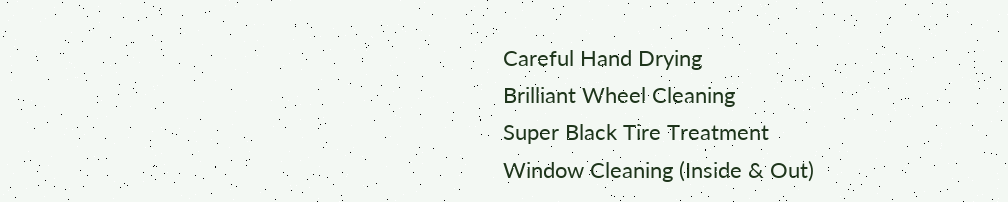Careful Hand Drying
Brilliant Wheel Cleaning
Super Black Tire Treatment
Window Cleaning (Inside & Out)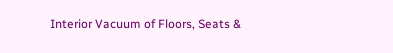Interior Vacuum of Floors, Seats &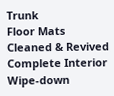Trunk
Floor Mats Cleaned & Revived
Complete Interior Wipe-down